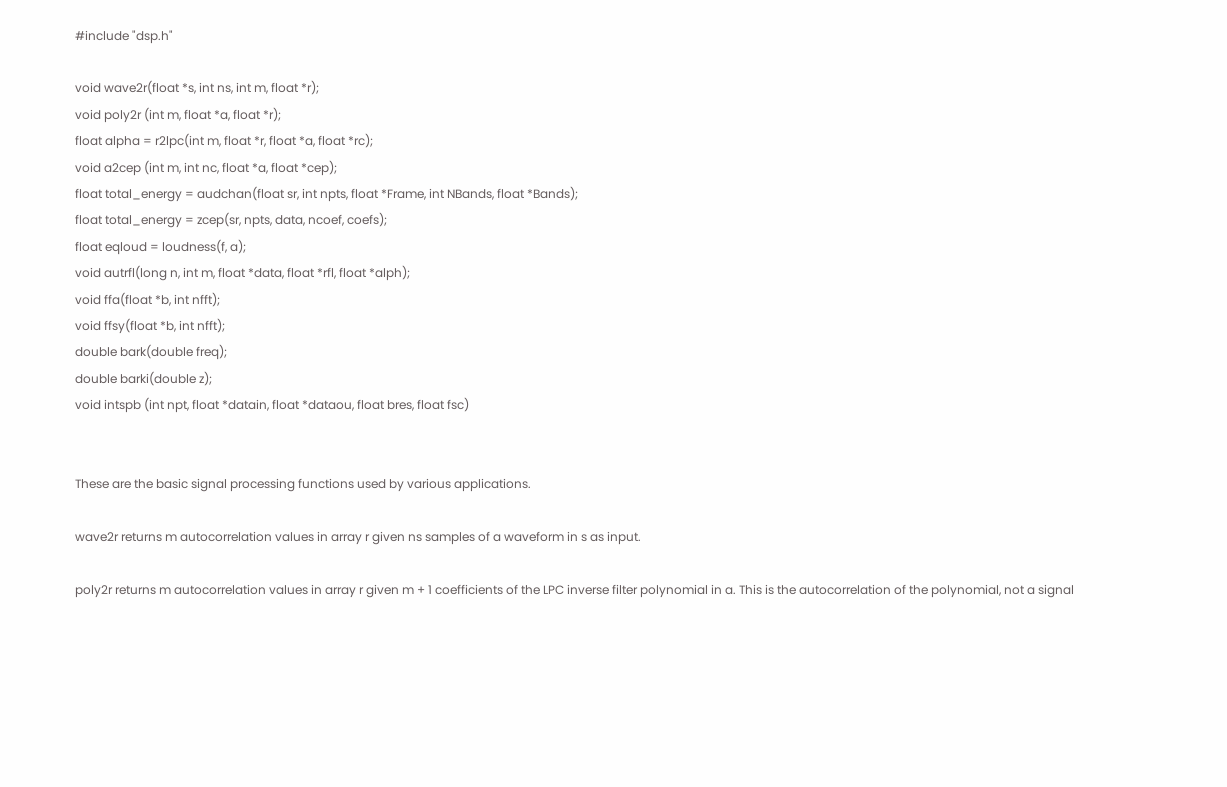#include "dsp.h"

void wave2r(float *s, int ns, int m, float *r);
void poly2r (int m, float *a, float *r);
float alpha = r2lpc(int m, float *r, float *a, float *rc);
void a2cep (int m, int nc, float *a, float *cep);
float total_energy = audchan(float sr, int npts, float *Frame, int NBands, float *Bands);
float total_energy = zcep(sr, npts, data, ncoef, coefs);
float eqloud = loudness(f, a);
void autrfl(long n, int m, float *data, float *rfl, float *alph);
void ffa(float *b, int nfft);
void ffsy(float *b, int nfft);
double bark(double freq);
double barki(double z);
void intspb (int npt, float *datain, float *dataou, float bres, float fsc)


These are the basic signal processing functions used by various applications.

wave2r returns m autocorrelation values in array r given ns samples of a waveform in s as input.

poly2r returns m autocorrelation values in array r given m + 1 coefficients of the LPC inverse filter polynomial in a. This is the autocorrelation of the polynomial, not a signal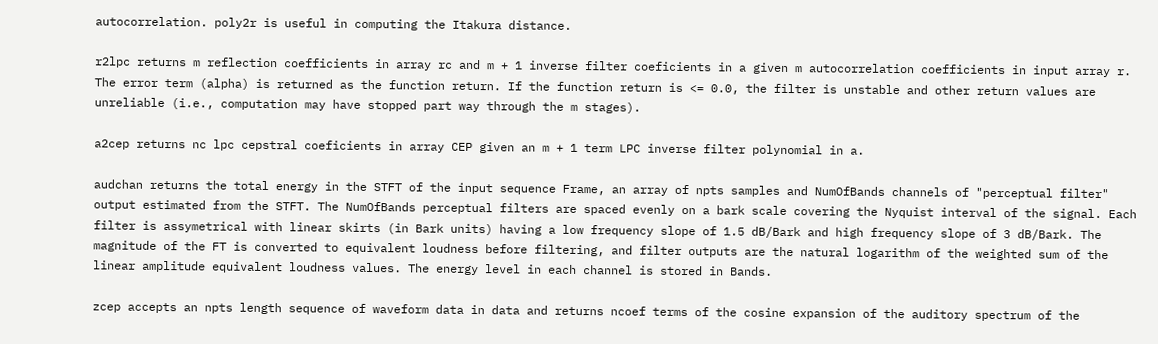autocorrelation. poly2r is useful in computing the Itakura distance.

r2lpc returns m reflection coefficients in array rc and m + 1 inverse filter coeficients in a given m autocorrelation coefficients in input array r. The error term (alpha) is returned as the function return. If the function return is <= 0.0, the filter is unstable and other return values are unreliable (i.e., computation may have stopped part way through the m stages).

a2cep returns nc lpc cepstral coeficients in array CEP given an m + 1 term LPC inverse filter polynomial in a.

audchan returns the total energy in the STFT of the input sequence Frame, an array of npts samples and NumOfBands channels of "perceptual filter" output estimated from the STFT. The NumOfBands perceptual filters are spaced evenly on a bark scale covering the Nyquist interval of the signal. Each filter is assymetrical with linear skirts (in Bark units) having a low frequency slope of 1.5 dB/Bark and high frequency slope of 3 dB/Bark. The magnitude of the FT is converted to equivalent loudness before filtering, and filter outputs are the natural logarithm of the weighted sum of the linear amplitude equivalent loudness values. The energy level in each channel is stored in Bands.

zcep accepts an npts length sequence of waveform data in data and returns ncoef terms of the cosine expansion of the auditory spectrum of the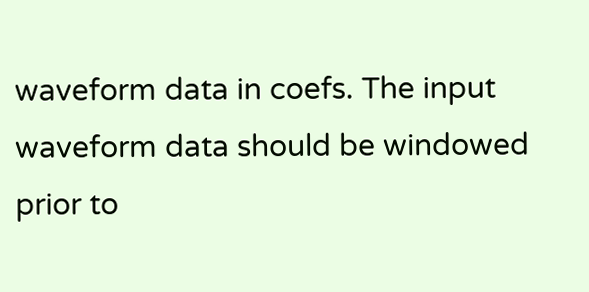waveform data in coefs. The input waveform data should be windowed prior to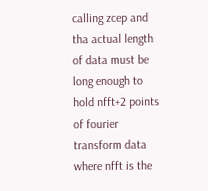calling zcep and tha actual length of data must be long enough to hold nfft+2 points of fourier transform data where nfft is the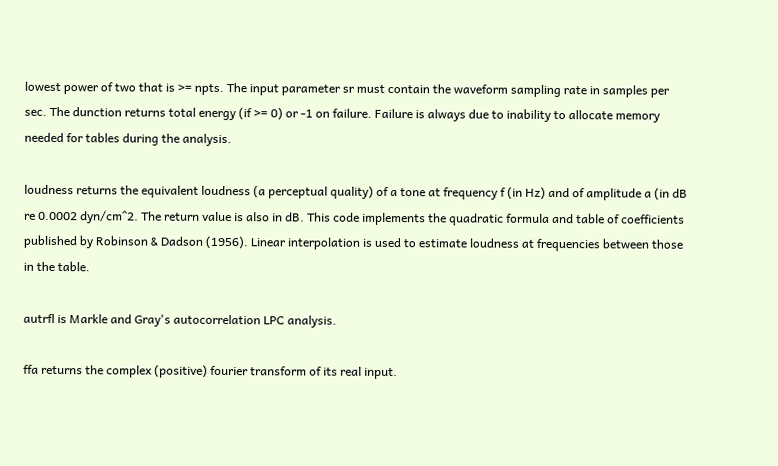lowest power of two that is >= npts. The input parameter sr must contain the waveform sampling rate in samples per sec. The dunction returns total energy (if >= 0) or -1 on failure. Failure is always due to inability to allocate memory needed for tables during the analysis.

loudness returns the equivalent loudness (a perceptual quality) of a tone at frequency f (in Hz) and of amplitude a (in dB re 0.0002 dyn/cm^2. The return value is also in dB. This code implements the quadratic formula and table of coefficients published by Robinson & Dadson (1956). Linear interpolation is used to estimate loudness at frequencies between those in the table.

autrfl is Markle and Gray's autocorrelation LPC analysis.

ffa returns the complex (positive) fourier transform of its real input.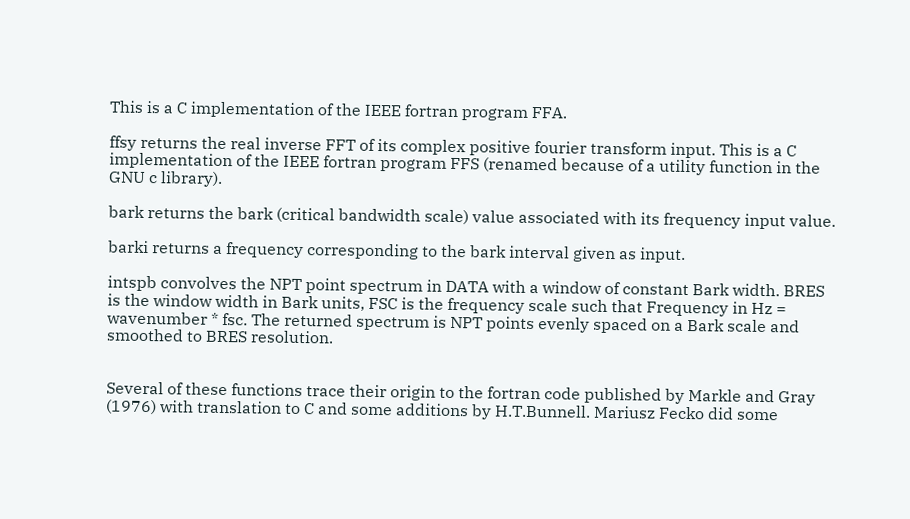This is a C implementation of the IEEE fortran program FFA.

ffsy returns the real inverse FFT of its complex positive fourier transform input. This is a C implementation of the IEEE fortran program FFS (renamed because of a utility function in the GNU c library).

bark returns the bark (critical bandwidth scale) value associated with its frequency input value.

barki returns a frequency corresponding to the bark interval given as input.

intspb convolves the NPT point spectrum in DATA with a window of constant Bark width. BRES is the window width in Bark units, FSC is the frequency scale such that Frequency in Hz = wavenumber * fsc. The returned spectrum is NPT points evenly spaced on a Bark scale and smoothed to BRES resolution.


Several of these functions trace their origin to the fortran code published by Markle and Gray (1976) with translation to C and some additions by H.T.Bunnell. Mariusz Fecko did some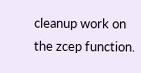cleanup work on the zcep function.